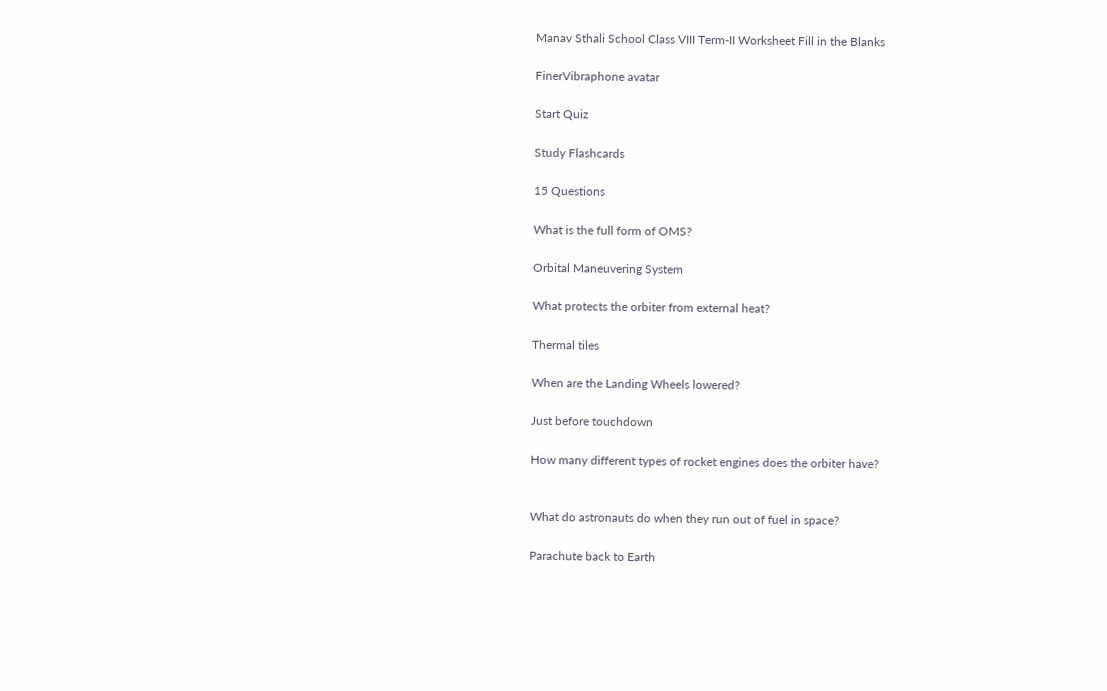Manav Sthali School Class VIII Term-II Worksheet Fill in the Blanks

FinerVibraphone avatar

Start Quiz

Study Flashcards

15 Questions

What is the full form of OMS?

Orbital Maneuvering System

What protects the orbiter from external heat?

Thermal tiles

When are the Landing Wheels lowered?

Just before touchdown

How many different types of rocket engines does the orbiter have?


What do astronauts do when they run out of fuel in space?

Parachute back to Earth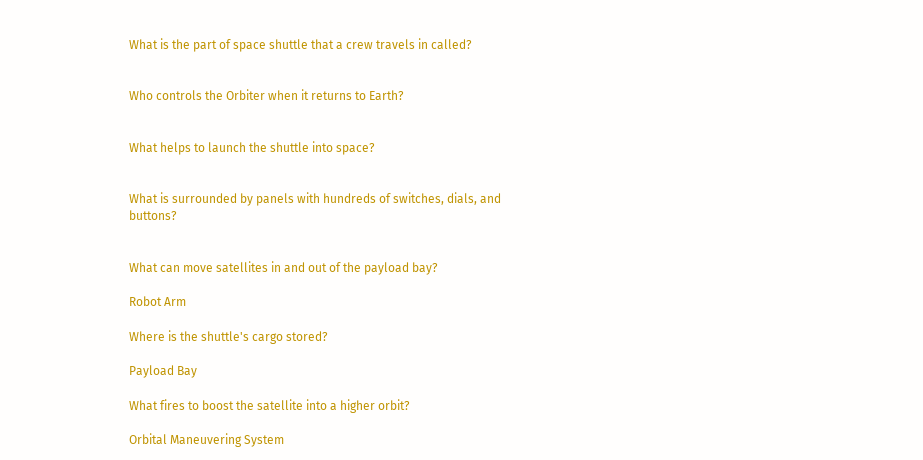What is the part of space shuttle that a crew travels in called?


Who controls the Orbiter when it returns to Earth?


What helps to launch the shuttle into space?


What is surrounded by panels with hundreds of switches, dials, and buttons?


What can move satellites in and out of the payload bay?

Robot Arm

Where is the shuttle's cargo stored?

Payload Bay

What fires to boost the satellite into a higher orbit?

Orbital Maneuvering System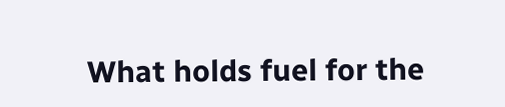What holds fuel for the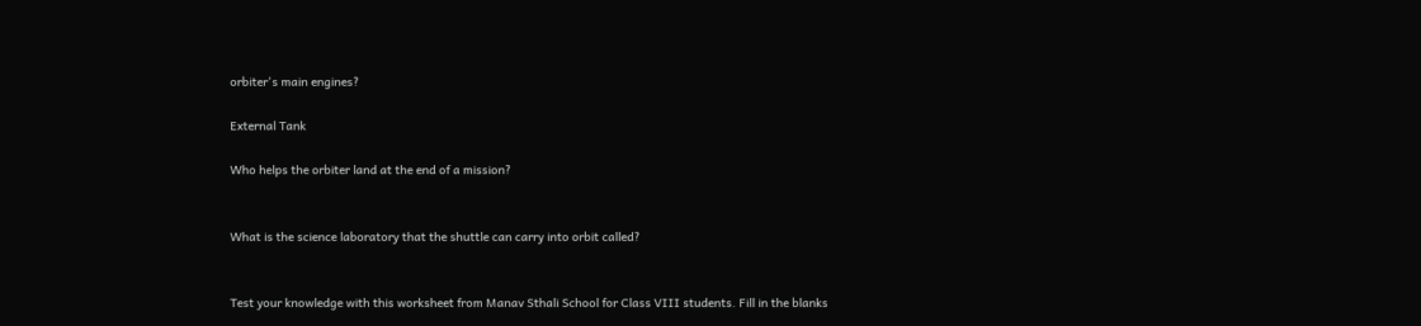orbiter's main engines?

External Tank

Who helps the orbiter land at the end of a mission?


What is the science laboratory that the shuttle can carry into orbit called?


Test your knowledge with this worksheet from Manav Sthali School for Class VIII students. Fill in the blanks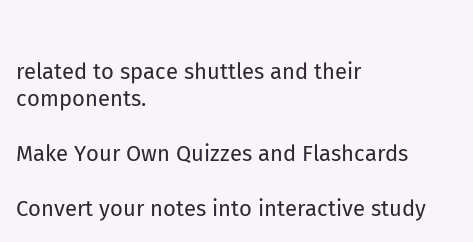related to space shuttles and their components.

Make Your Own Quizzes and Flashcards

Convert your notes into interactive study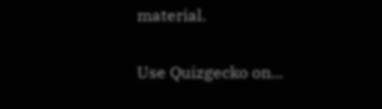material.

Use Quizgecko on...